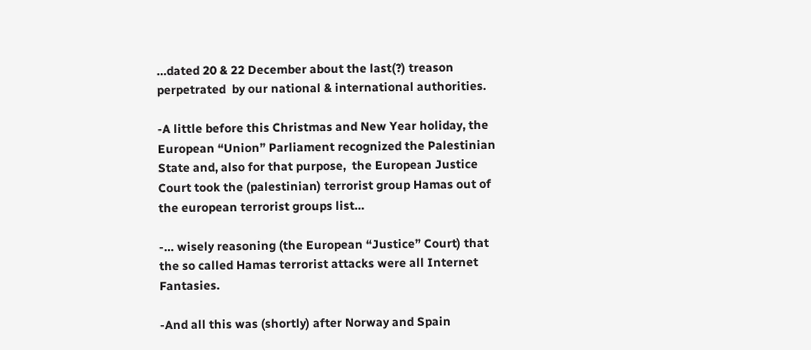…dated 20 & 22 December about the last(?) treason  perpetrated  by our national & international authorities.

-A little before this Christmas and New Year holiday, the European “Union” Parliament recognized the Palestinian State and, also for that purpose,  the European Justice Court took the (palestinian) terrorist group Hamas out of the european terrorist groups list…

-… wisely reasoning (the European “Justice” Court) that the so called Hamas terrorist attacks were all Internet Fantasies.

-And all this was (shortly) after Norway and Spain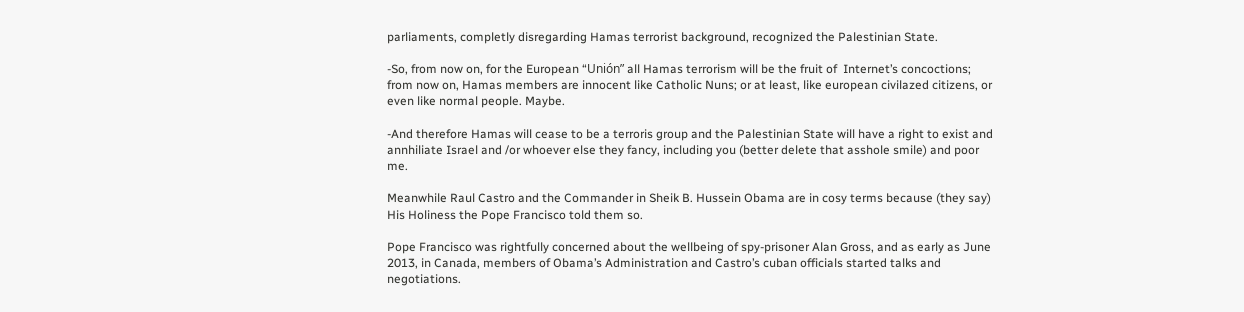parliaments, completly disregarding Hamas terrorist background, recognized the Palestinian State.

-So, from now on, for the European “Unión” all Hamas terrorism will be the fruit of  Internet’s concoctions; from now on, Hamas members are innocent like Catholic Nuns; or at least, like european civilazed citizens, or even like normal people. Maybe.

-And therefore Hamas will cease to be a terroris group and the Palestinian State will have a right to exist and annhiliate Israel and /or whoever else they fancy, including you (better delete that asshole smile) and poor me.

Meanwhile Raul Castro and the Commander in Sheik B. Hussein Obama are in cosy terms because (they say) His Holiness the Pope Francisco told them so.

Pope Francisco was rightfully concerned about the wellbeing of spy-prisoner Alan Gross, and as early as June 2013, in Canada, members of Obama’s Administration and Castro’s cuban officials started talks and negotiations.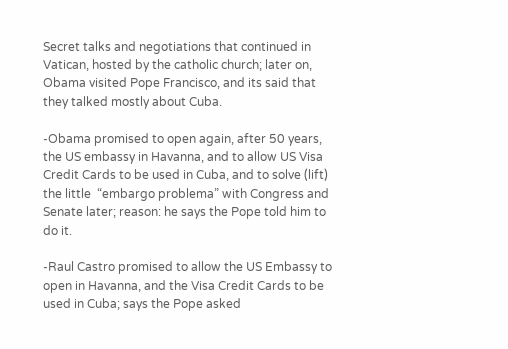Secret talks and negotiations that continued in Vatican, hosted by the catholic church; later on, Obama visited Pope Francisco, and its said that they talked mostly about Cuba.

-Obama promised to open again, after 50 years, the US embassy in Havanna, and to allow US Visa Credit Cards to be used in Cuba, and to solve (lift) the little  “embargo problema” with Congress and Senate later; reason: he says the Pope told him to do it.

-Raul Castro promised to allow the US Embassy to open in Havanna, and the Visa Credit Cards to be used in Cuba; says the Pope asked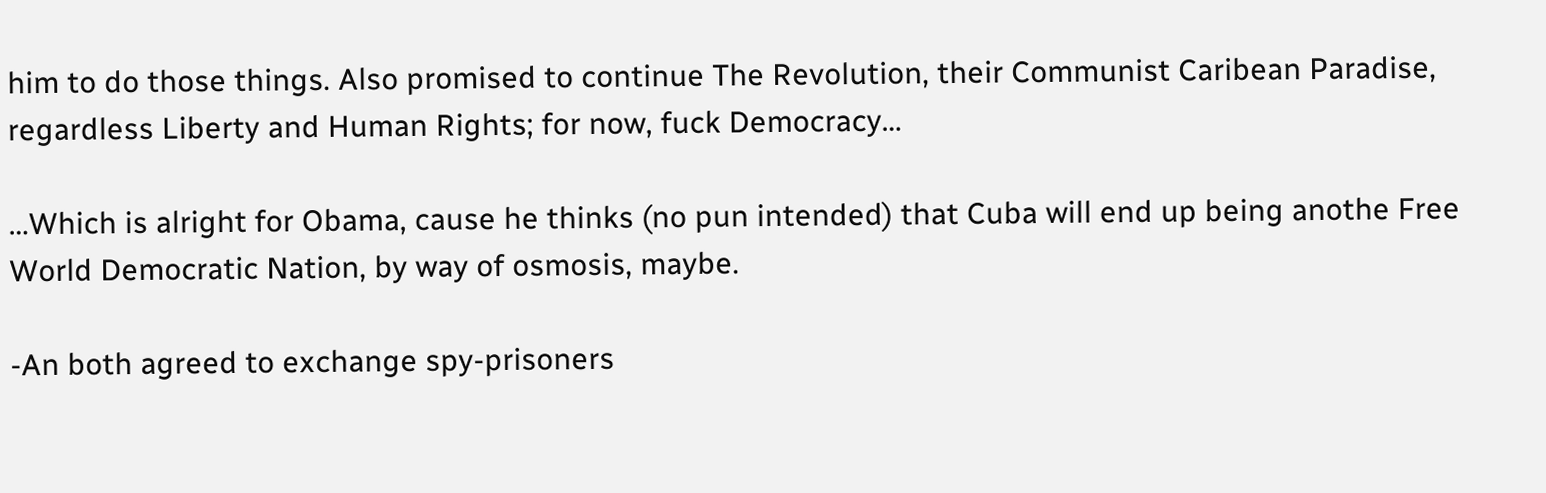him to do those things. Also promised to continue The Revolution, their Communist Caribean Paradise, regardless Liberty and Human Rights; for now, fuck Democracy…

…Which is alright for Obama, cause he thinks (no pun intended) that Cuba will end up being anothe Free World Democratic Nation, by way of osmosis, maybe.

-An both agreed to exchange spy-prisoners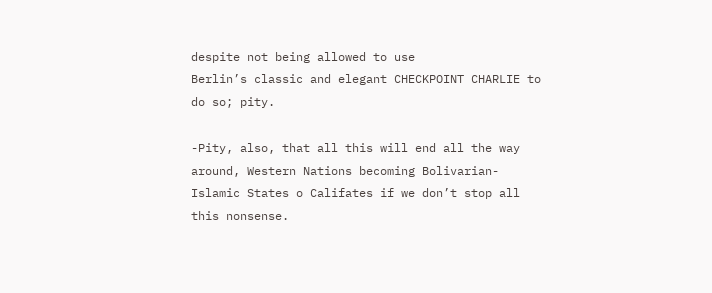despite not being allowed to use               Berlin’s classic and elegant CHECKPOINT CHARLIE to do so; pity.

-Pity, also, that all this will end all the way around, Western Nations becoming Bolivarian-Islamic States o Califates if we don’t stop all this nonsense.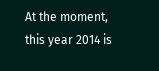At the moment, this year 2014 is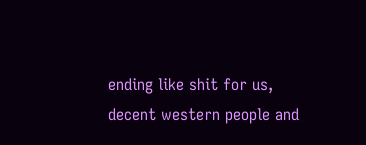ending like shit for us, decent western people and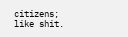citizens; like shit.